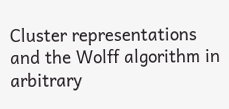Cluster representations and the Wolff algorithm in arbitrary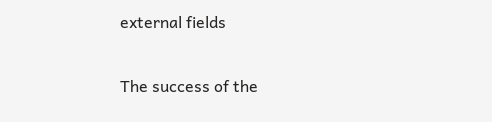external fields

The success of the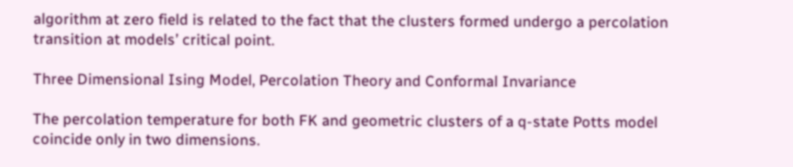algorithm at zero field is related to the fact that the clusters formed undergo a percolation transition at models’ critical point.

Three Dimensional Ising Model, Percolation Theory and Conformal Invariance

The percolation temperature for both FK and geometric clusters of a q-state Potts model coincide only in two dimensions.